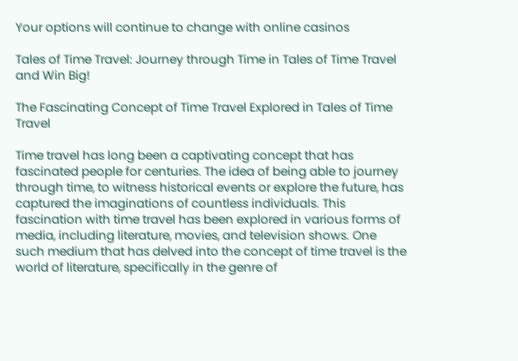Your options will continue to change with online casinos

Tales of Time Travel: Journey through Time in Tales of Time Travel and Win Big!

The Fascinating Concept of Time Travel Explored in Tales of Time Travel

Time travel has long been a captivating concept that has fascinated people for centuries. The idea of being able to journey through time, to witness historical events or explore the future, has captured the imaginations of countless individuals. This fascination with time travel has been explored in various forms of media, including literature, movies, and television shows. One such medium that has delved into the concept of time travel is the world of literature, specifically in the genre of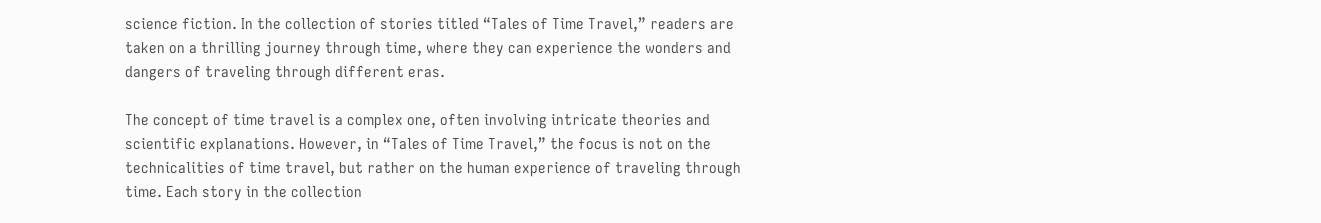science fiction. In the collection of stories titled “Tales of Time Travel,” readers are taken on a thrilling journey through time, where they can experience the wonders and dangers of traveling through different eras.

The concept of time travel is a complex one, often involving intricate theories and scientific explanations. However, in “Tales of Time Travel,” the focus is not on the technicalities of time travel, but rather on the human experience of traveling through time. Each story in the collection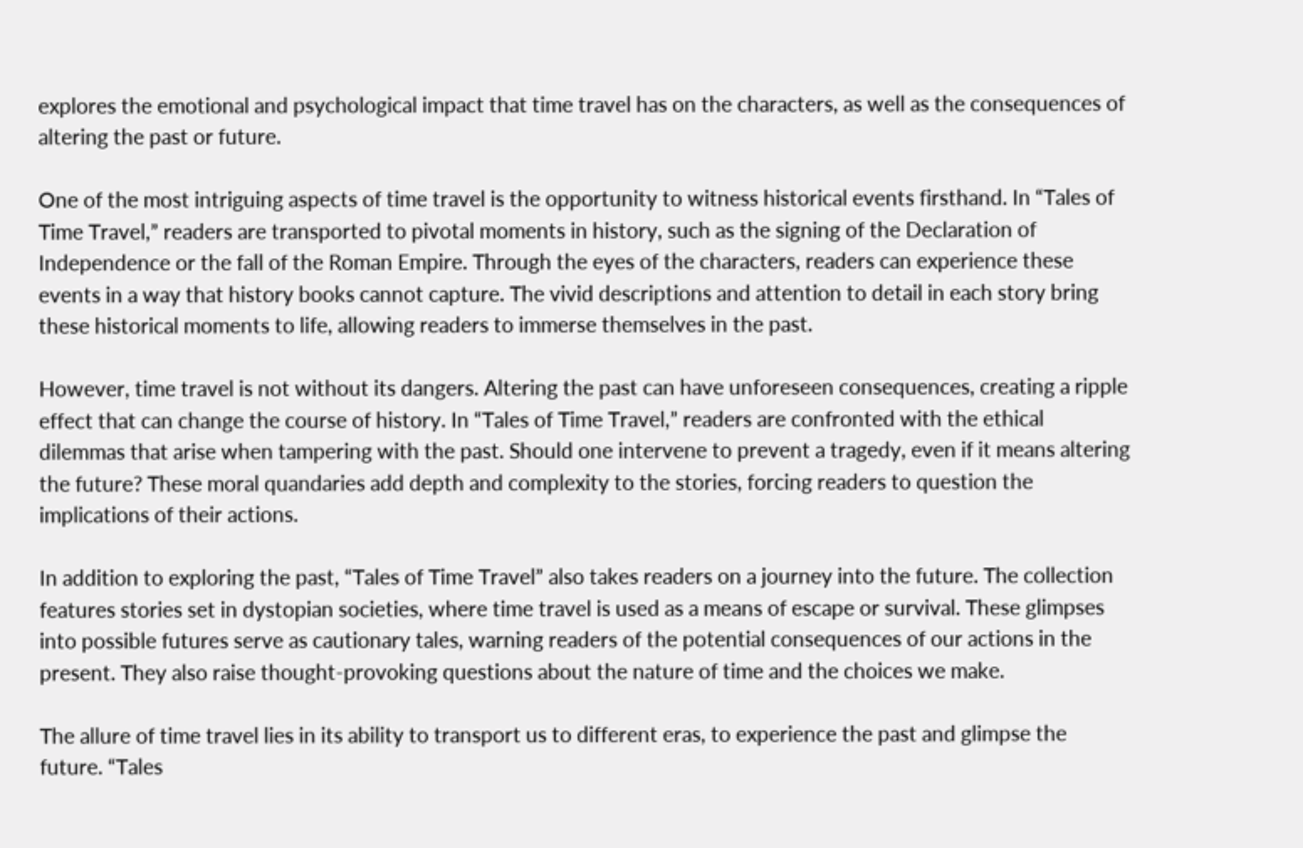explores the emotional and psychological impact that time travel has on the characters, as well as the consequences of altering the past or future.

One of the most intriguing aspects of time travel is the opportunity to witness historical events firsthand. In “Tales of Time Travel,” readers are transported to pivotal moments in history, such as the signing of the Declaration of Independence or the fall of the Roman Empire. Through the eyes of the characters, readers can experience these events in a way that history books cannot capture. The vivid descriptions and attention to detail in each story bring these historical moments to life, allowing readers to immerse themselves in the past.

However, time travel is not without its dangers. Altering the past can have unforeseen consequences, creating a ripple effect that can change the course of history. In “Tales of Time Travel,” readers are confronted with the ethical dilemmas that arise when tampering with the past. Should one intervene to prevent a tragedy, even if it means altering the future? These moral quandaries add depth and complexity to the stories, forcing readers to question the implications of their actions.

In addition to exploring the past, “Tales of Time Travel” also takes readers on a journey into the future. The collection features stories set in dystopian societies, where time travel is used as a means of escape or survival. These glimpses into possible futures serve as cautionary tales, warning readers of the potential consequences of our actions in the present. They also raise thought-provoking questions about the nature of time and the choices we make.

The allure of time travel lies in its ability to transport us to different eras, to experience the past and glimpse the future. “Tales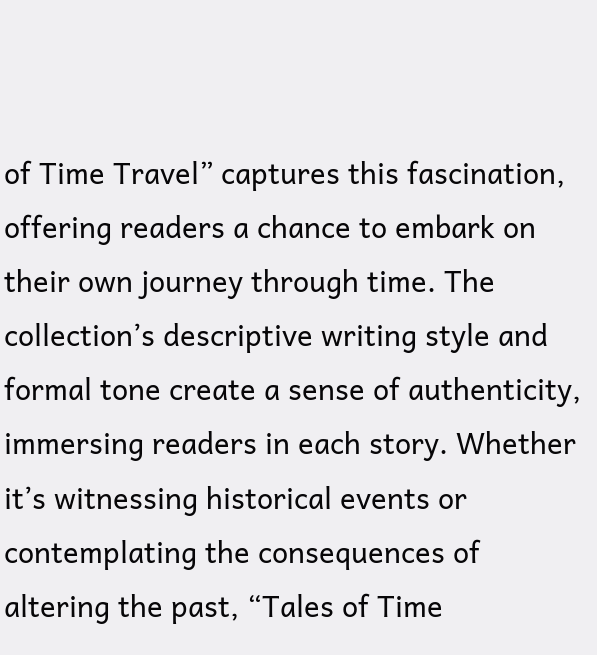of Time Travel” captures this fascination, offering readers a chance to embark on their own journey through time. The collection’s descriptive writing style and formal tone create a sense of authenticity, immersing readers in each story. Whether it’s witnessing historical events or contemplating the consequences of altering the past, “Tales of Time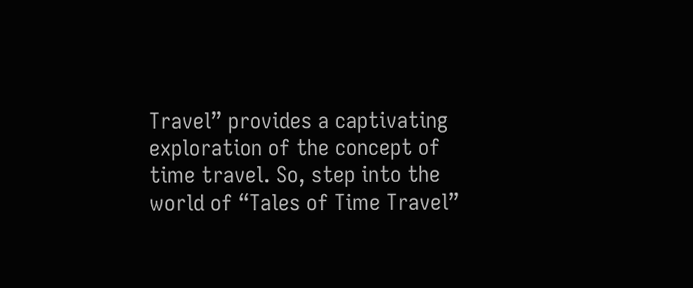Travel” provides a captivating exploration of the concept of time travel. So, step into the world of “Tales of Time Travel”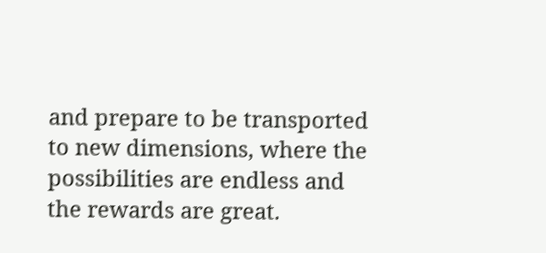and prepare to be transported to new dimensions, where the possibilities are endless and the rewards are great.